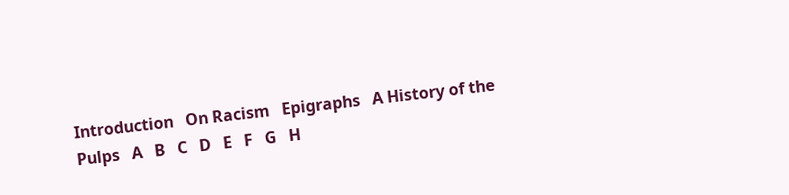Introduction   On Racism   Epigraphs   A History of the Pulps   A   B   C   D   E   F   G   H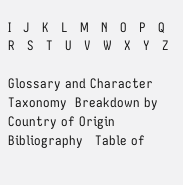I   J   K   L   M   N   O   P   Q   R   S   T   U   V   W   X   Y   Z

Glossary and Character Taxonomy  Breakdown by Country of Origin   Bibliography   Table of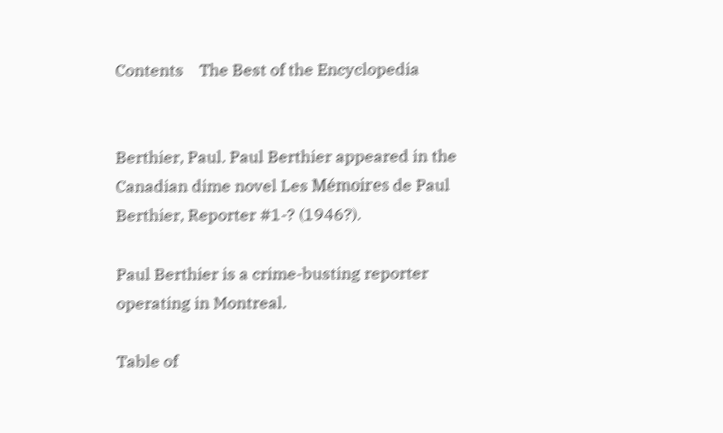Contents    The Best of the Encyclopedia


Berthier, Paul. Paul Berthier appeared in the Canadian dime novel Les Mémoires de Paul Berthier, Reporter #1-? (1946?).

Paul Berthier is a crime-busting reporter operating in Montreal.

Table of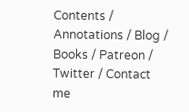Contents / Annotations / Blog / Books / Patreon / Twitter / Contact me